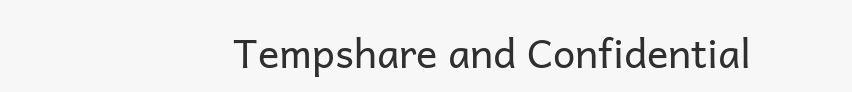Tempshare and Confidential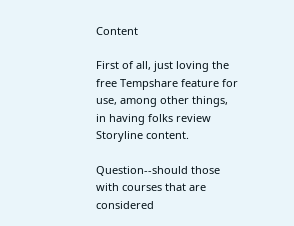Content

First of all, just loving the free Tempshare feature for use, among other things, in having folks review Storyline content.

Question--should those with courses that are considered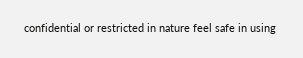confidential or restricted in nature feel safe in using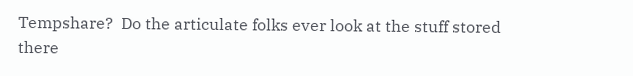Tempshare?  Do the articulate folks ever look at the stuff stored there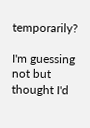temporarily?

I'm guessing not but thought I'd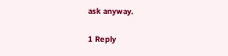ask anyway.

1 Reply